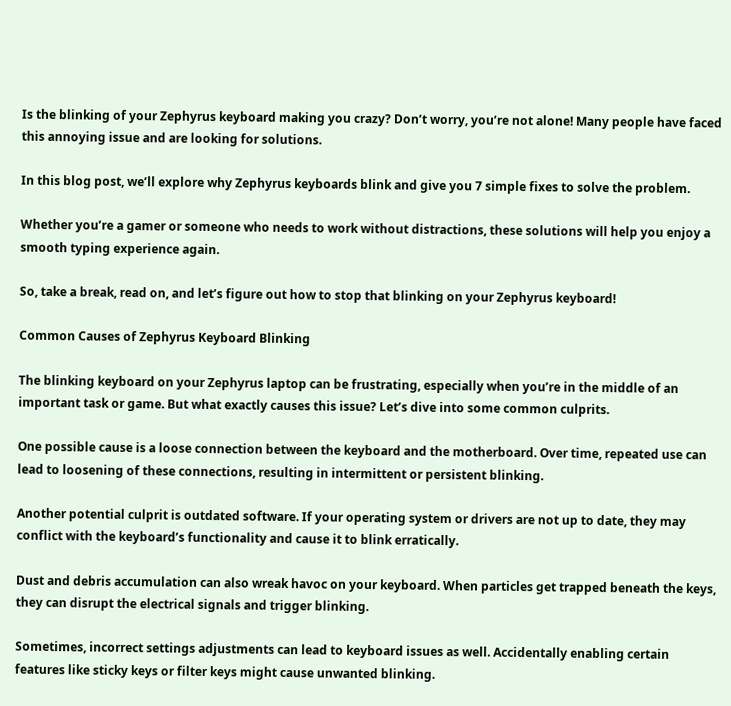Is the blinking of your Zephyrus keyboard making you crazy? Don’t worry, you’re not alone! Many people have faced this annoying issue and are looking for solutions.

In this blog post, we’ll explore why Zephyrus keyboards blink and give you 7 simple fixes to solve the problem.

Whether you’re a gamer or someone who needs to work without distractions, these solutions will help you enjoy a smooth typing experience again.

So, take a break, read on, and let’s figure out how to stop that blinking on your Zephyrus keyboard!

Common Causes of Zephyrus Keyboard Blinking

The blinking keyboard on your Zephyrus laptop can be frustrating, especially when you’re in the middle of an important task or game. But what exactly causes this issue? Let’s dive into some common culprits.

One possible cause is a loose connection between the keyboard and the motherboard. Over time, repeated use can lead to loosening of these connections, resulting in intermittent or persistent blinking.

Another potential culprit is outdated software. If your operating system or drivers are not up to date, they may conflict with the keyboard’s functionality and cause it to blink erratically.

Dust and debris accumulation can also wreak havoc on your keyboard. When particles get trapped beneath the keys, they can disrupt the electrical signals and trigger blinking.

Sometimes, incorrect settings adjustments can lead to keyboard issues as well. Accidentally enabling certain features like sticky keys or filter keys might cause unwanted blinking.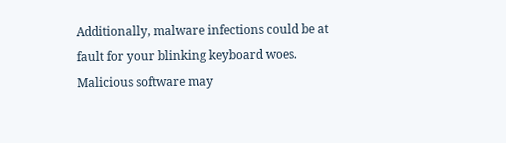Additionally, malware infections could be at fault for your blinking keyboard woes. Malicious software may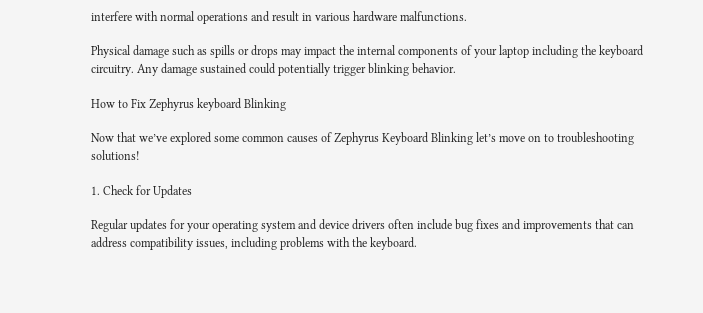interfere with normal operations and result in various hardware malfunctions.

Physical damage such as spills or drops may impact the internal components of your laptop including the keyboard circuitry. Any damage sustained could potentially trigger blinking behavior.

How to Fix Zephyrus keyboard Blinking

Now that we’ve explored some common causes of Zephyrus Keyboard Blinking let’s move on to troubleshooting solutions!

1. Check for Updates

Regular updates for your operating system and device drivers often include bug fixes and improvements that can address compatibility issues, including problems with the keyboard.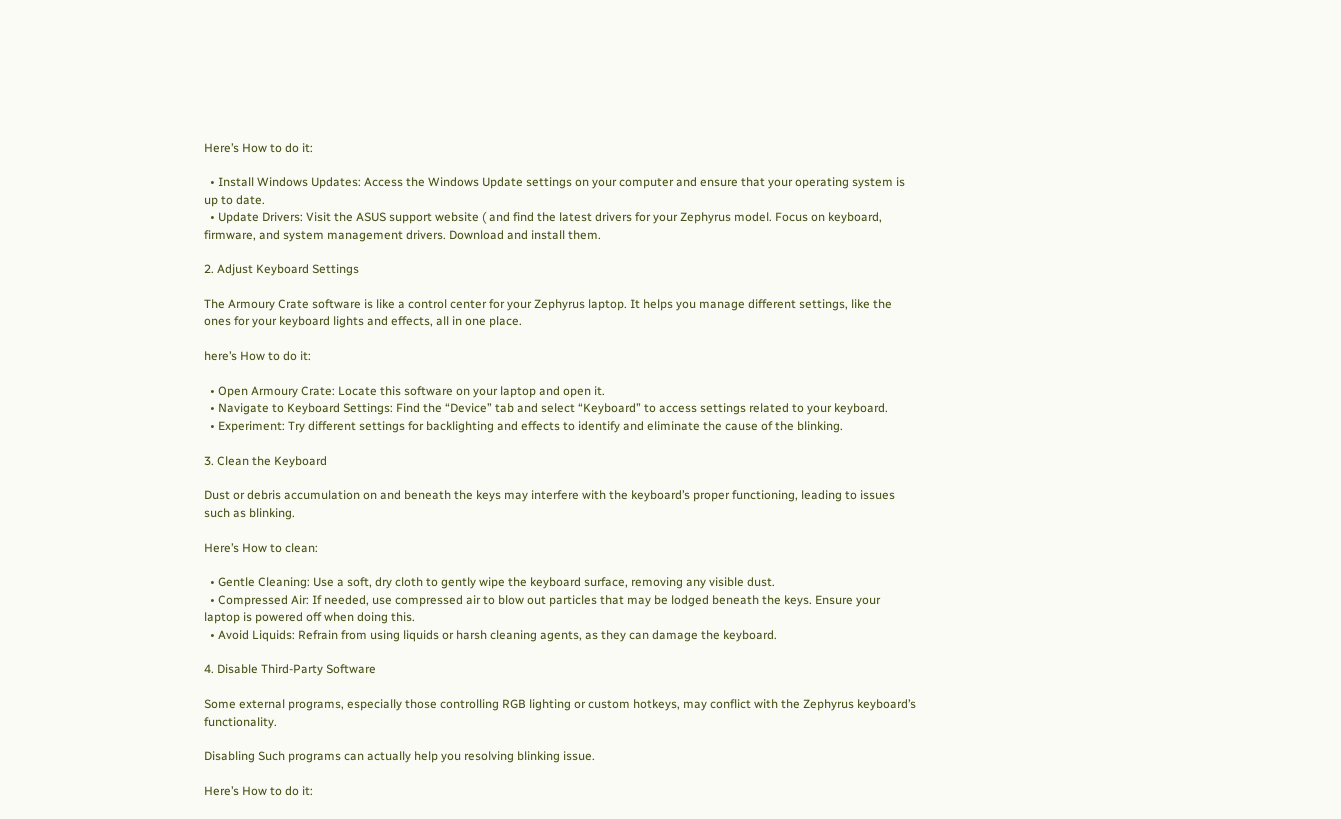Here’s How to do it:

  • Install Windows Updates: Access the Windows Update settings on your computer and ensure that your operating system is up to date.
  • Update Drivers: Visit the ASUS support website ( and find the latest drivers for your Zephyrus model. Focus on keyboard, firmware, and system management drivers. Download and install them.

2. Adjust Keyboard Settings

The Armoury Crate software is like a control center for your Zephyrus laptop. It helps you manage different settings, like the ones for your keyboard lights and effects, all in one place.

here’s How to do it:

  • Open Armoury Crate: Locate this software on your laptop and open it.
  • Navigate to Keyboard Settings: Find the “Device” tab and select “Keyboard” to access settings related to your keyboard.
  • Experiment: Try different settings for backlighting and effects to identify and eliminate the cause of the blinking.

3. Clean the Keyboard

Dust or debris accumulation on and beneath the keys may interfere with the keyboard’s proper functioning, leading to issues such as blinking.

Here’s How to clean:

  • Gentle Cleaning: Use a soft, dry cloth to gently wipe the keyboard surface, removing any visible dust.
  • Compressed Air: If needed, use compressed air to blow out particles that may be lodged beneath the keys. Ensure your laptop is powered off when doing this.
  • Avoid Liquids: Refrain from using liquids or harsh cleaning agents, as they can damage the keyboard.

4. Disable Third-Party Software

Some external programs, especially those controlling RGB lighting or custom hotkeys, may conflict with the Zephyrus keyboard’s functionality.

Disabling Such programs can actually help you resolving blinking issue.

Here’s How to do it: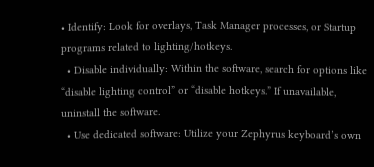• Identify: Look for overlays, Task Manager processes, or Startup programs related to lighting/hotkeys.
  • Disable individually: Within the software, search for options like “disable lighting control” or “disable hotkeys.” If unavailable, uninstall the software.
  • Use dedicated software: Utilize your Zephyrus keyboard’s own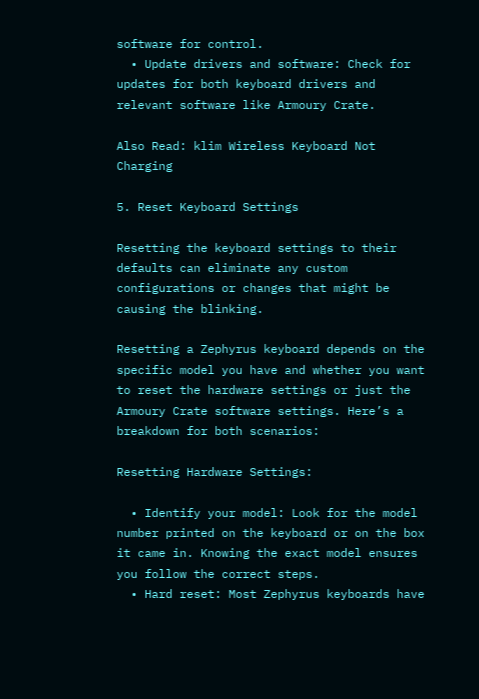software for control.
  • Update drivers and software: Check for updates for both keyboard drivers and relevant software like Armoury Crate.

Also Read: klim Wireless Keyboard Not Charging

5. Reset Keyboard Settings

Resetting the keyboard settings to their defaults can eliminate any custom configurations or changes that might be causing the blinking.

Resetting a Zephyrus keyboard depends on the specific model you have and whether you want to reset the hardware settings or just the Armoury Crate software settings. Here’s a breakdown for both scenarios:

Resetting Hardware Settings:

  • Identify your model: Look for the model number printed on the keyboard or on the box it came in. Knowing the exact model ensures you follow the correct steps.
  • Hard reset: Most Zephyrus keyboards have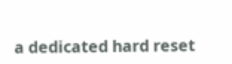a dedicated hard reset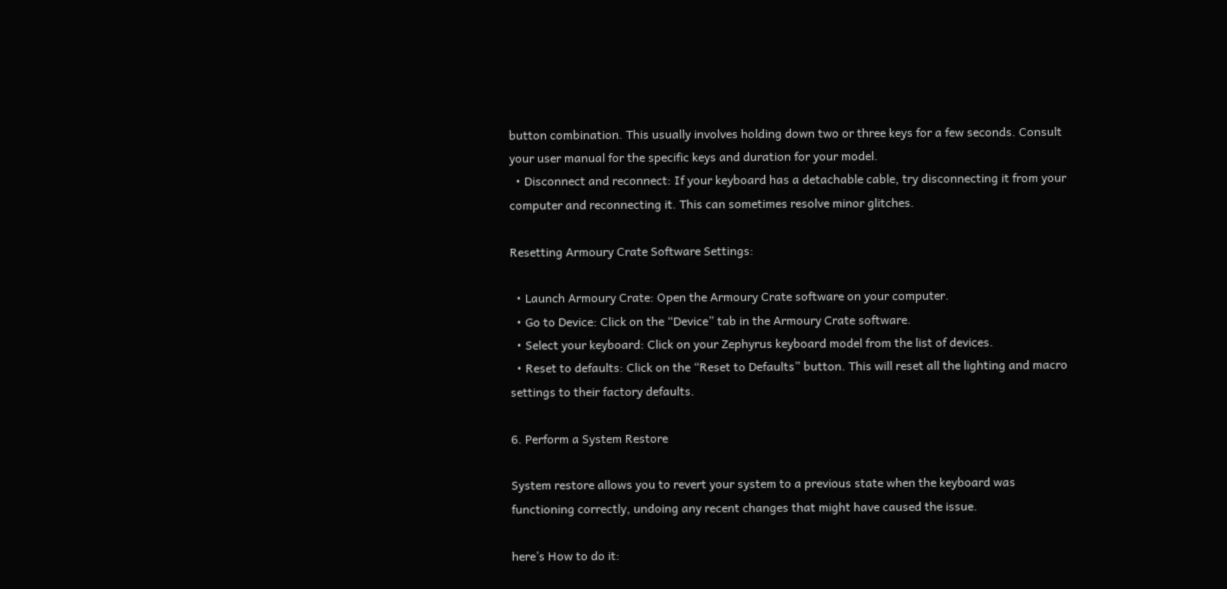button combination. This usually involves holding down two or three keys for a few seconds. Consult your user manual for the specific keys and duration for your model.
  • Disconnect and reconnect: If your keyboard has a detachable cable, try disconnecting it from your computer and reconnecting it. This can sometimes resolve minor glitches.

Resetting Armoury Crate Software Settings:

  • Launch Armoury Crate: Open the Armoury Crate software on your computer.
  • Go to Device: Click on the “Device” tab in the Armoury Crate software.
  • Select your keyboard: Click on your Zephyrus keyboard model from the list of devices.
  • Reset to defaults: Click on the “Reset to Defaults” button. This will reset all the lighting and macro settings to their factory defaults.

6. Perform a System Restore

System restore allows you to revert your system to a previous state when the keyboard was functioning correctly, undoing any recent changes that might have caused the issue.

here’s How to do it: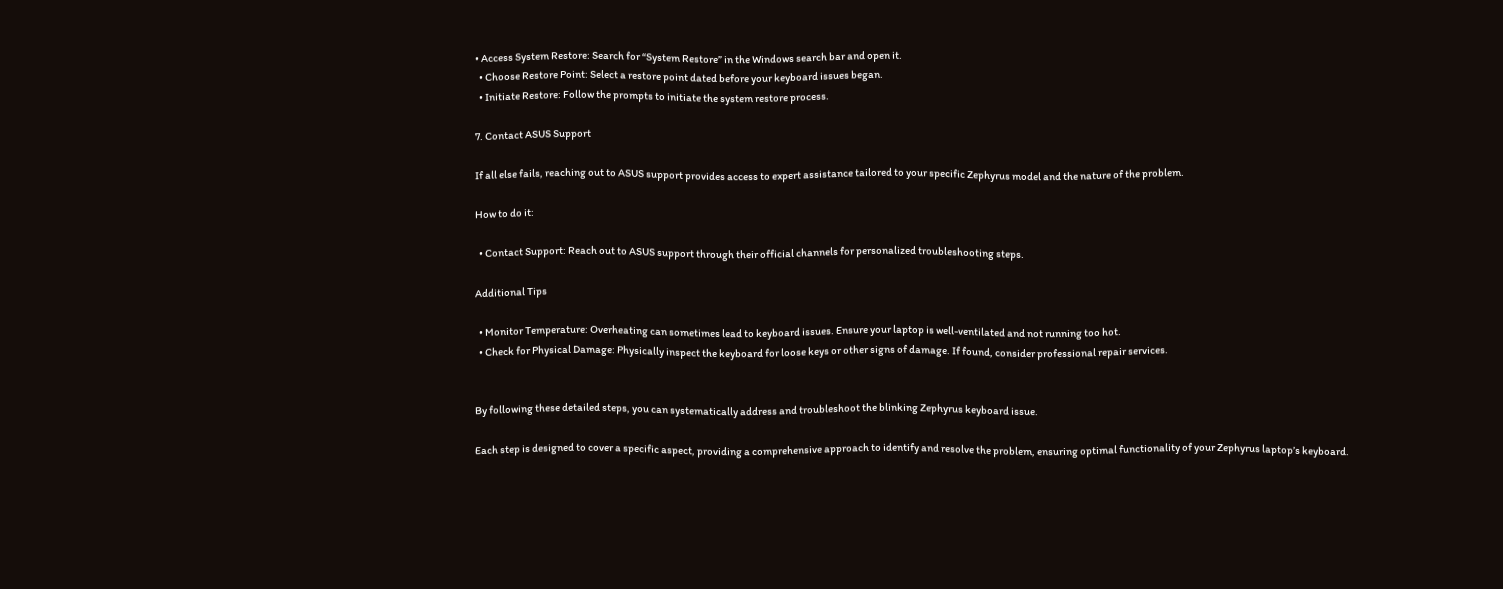• Access System Restore: Search for “System Restore” in the Windows search bar and open it.
  • Choose Restore Point: Select a restore point dated before your keyboard issues began.
  • Initiate Restore: Follow the prompts to initiate the system restore process.

7. Contact ASUS Support

If all else fails, reaching out to ASUS support provides access to expert assistance tailored to your specific Zephyrus model and the nature of the problem.

How to do it:

  • Contact Support: Reach out to ASUS support through their official channels for personalized troubleshooting steps.

Additional Tips

  • Monitor Temperature: Overheating can sometimes lead to keyboard issues. Ensure your laptop is well-ventilated and not running too hot.
  • Check for Physical Damage: Physically inspect the keyboard for loose keys or other signs of damage. If found, consider professional repair services.


By following these detailed steps, you can systematically address and troubleshoot the blinking Zephyrus keyboard issue.

Each step is designed to cover a specific aspect, providing a comprehensive approach to identify and resolve the problem, ensuring optimal functionality of your Zephyrus laptop’s keyboard.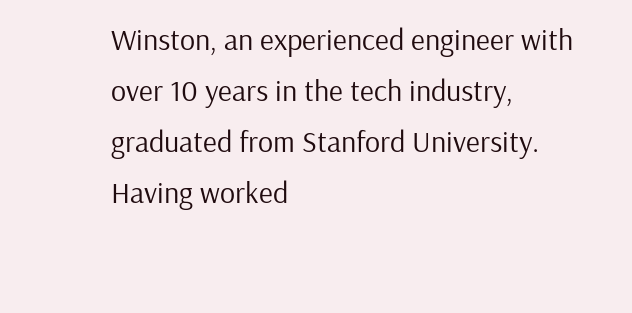Winston, an experienced engineer with over 10 years in the tech industry, graduated from Stanford University. Having worked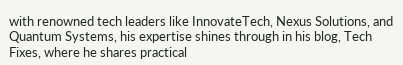with renowned tech leaders like InnovateTech, Nexus Solutions, and Quantum Systems, his expertise shines through in his blog, Tech Fixes, where he shares practical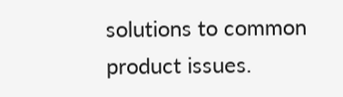solutions to common product issues.